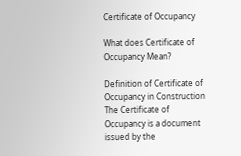Certificate of Occupancy

What does Certificate of Occupancy Mean?

Definition of Certificate of Occupancy in Construction
The Certificate of Occupancy is a document issued by the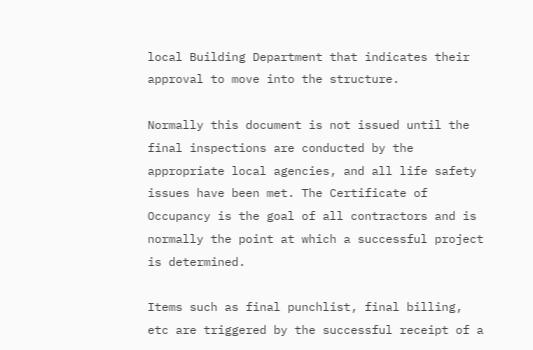local Building Department that indicates their approval to move into the structure.

Normally this document is not issued until the final inspections are conducted by the appropriate local agencies, and all life safety issues have been met. The Certificate of Occupancy is the goal of all contractors and is normally the point at which a successful project is determined.

Items such as final punchlist, final billing, etc are triggered by the successful receipt of a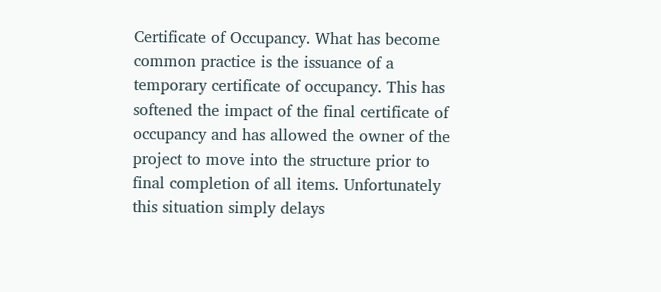Certificate of Occupancy. What has become common practice is the issuance of a temporary certificate of occupancy. This has softened the impact of the final certificate of occupancy and has allowed the owner of the project to move into the structure prior to final completion of all items. Unfortunately this situation simply delays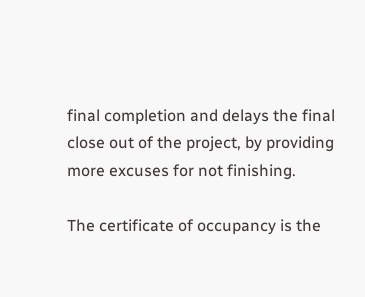final completion and delays the final close out of the project, by providing more excuses for not finishing.

The certificate of occupancy is the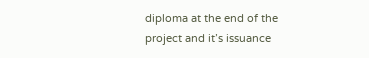diploma at the end of the project and it’s issuance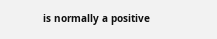is normally a positive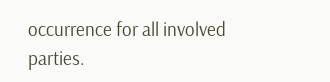occurrence for all involved parties.